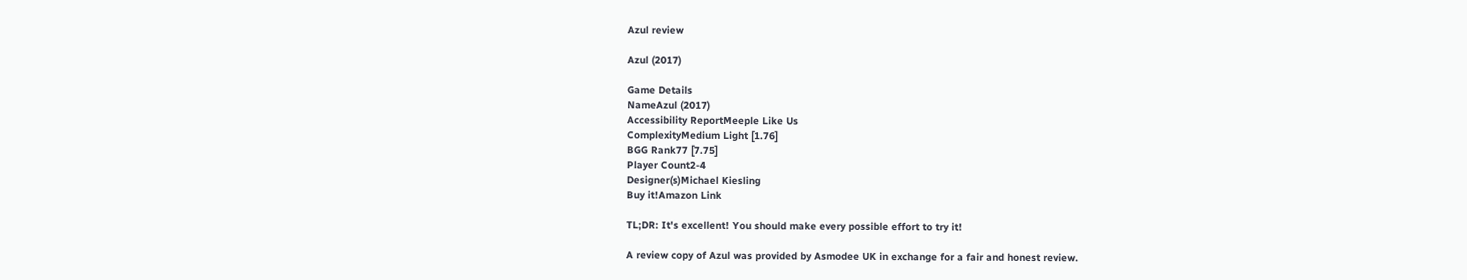Azul review

Azul (2017)

Game Details
NameAzul (2017)
Accessibility ReportMeeple Like Us
ComplexityMedium Light [1.76]
BGG Rank77 [7.75]
Player Count2-4
Designer(s)Michael Kiesling
Buy it!Amazon Link

TL;DR: It's excellent! You should make every possible effort to try it!

A review copy of Azul was provided by Asmodee UK in exchange for a fair and honest review.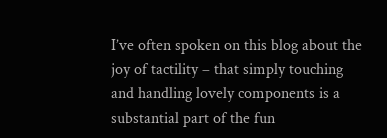I’ve often spoken on this blog about the joy of tactility – that simply touching and handling lovely components is a substantial part of the fun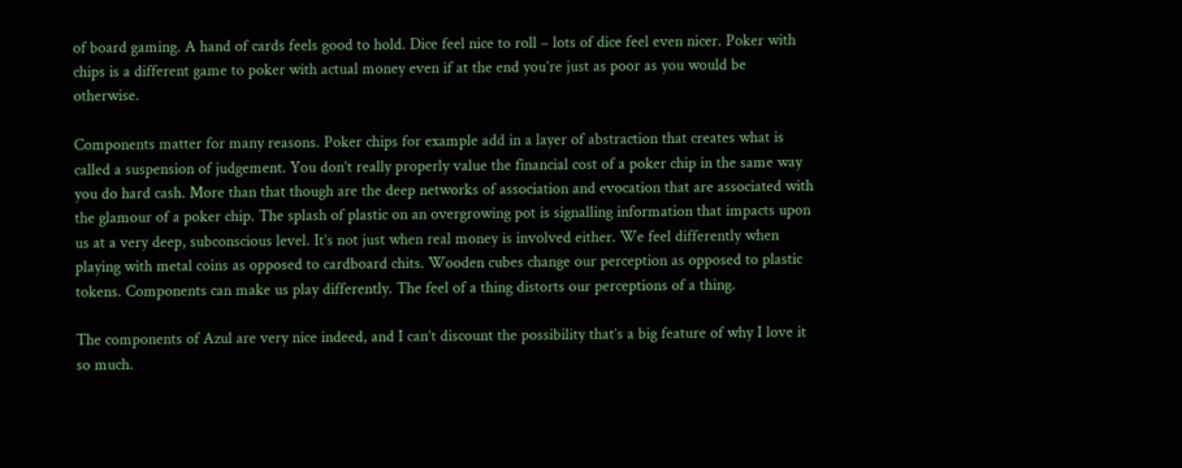of board gaming. A hand of cards feels good to hold. Dice feel nice to roll – lots of dice feel even nicer. Poker with chips is a different game to poker with actual money even if at the end you’re just as poor as you would be otherwise.

Components matter for many reasons. Poker chips for example add in a layer of abstraction that creates what is called a suspension of judgement. You don’t really properly value the financial cost of a poker chip in the same way you do hard cash. More than that though are the deep networks of association and evocation that are associated with the glamour of a poker chip. The splash of plastic on an overgrowing pot is signalling information that impacts upon us at a very deep, subconscious level. It’s not just when real money is involved either. We feel differently when playing with metal coins as opposed to cardboard chits. Wooden cubes change our perception as opposed to plastic tokens. Components can make us play differently. The feel of a thing distorts our perceptions of a thing.

The components of Azul are very nice indeed, and I can’t discount the possibility that’s a big feature of why I love it so much.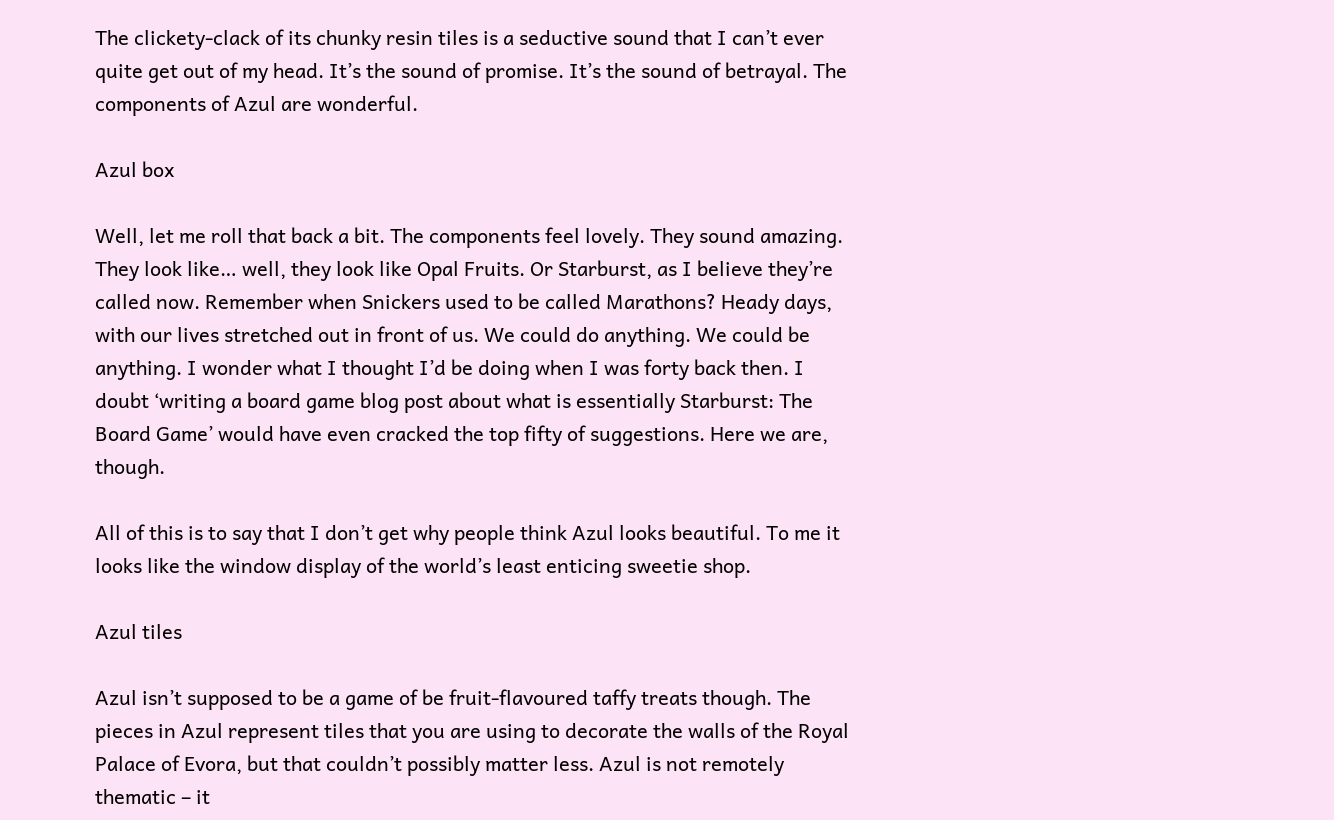The clickety-clack of its chunky resin tiles is a seductive sound that I can’t ever quite get out of my head. It’s the sound of promise. It’s the sound of betrayal. The components of Azul are wonderful.

Azul box

Well, let me roll that back a bit. The components feel lovely. They sound amazing. They look like… well, they look like Opal Fruits. Or Starburst, as I believe they’re called now. Remember when Snickers used to be called Marathons? Heady days, with our lives stretched out in front of us. We could do anything. We could be anything. I wonder what I thought I’d be doing when I was forty back then. I doubt ‘writing a board game blog post about what is essentially Starburst: The Board Game’ would have even cracked the top fifty of suggestions. Here we are, though.

All of this is to say that I don’t get why people think Azul looks beautiful. To me it looks like the window display of the world’s least enticing sweetie shop.

Azul tiles

Azul isn’t supposed to be a game of be fruit-flavoured taffy treats though. The pieces in Azul represent tiles that you are using to decorate the walls of the Royal Palace of Evora, but that couldn’t possibly matter less. Azul is not remotely thematic – it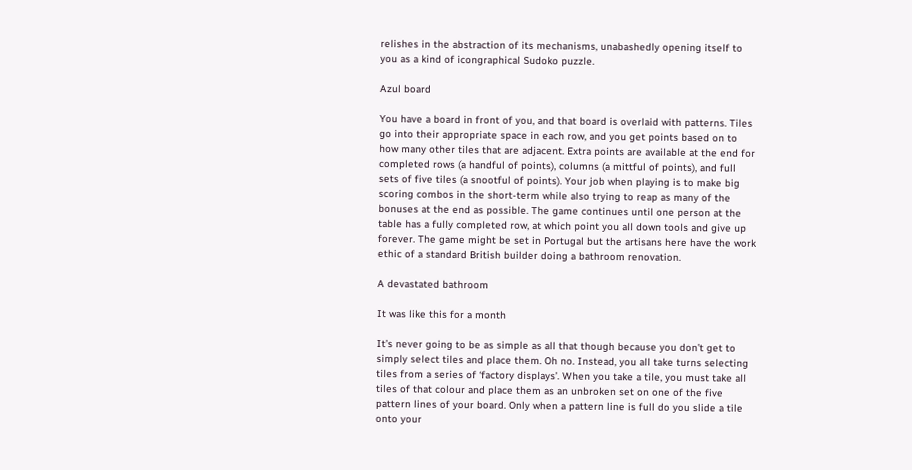relishes in the abstraction of its mechanisms, unabashedly opening itself to you as a kind of icongraphical Sudoko puzzle.

Azul board

You have a board in front of you, and that board is overlaid with patterns. Tiles go into their appropriate space in each row, and you get points based on to how many other tiles that are adjacent. Extra points are available at the end for completed rows (a handful of points), columns (a mittful of points), and full sets of five tiles (a snootful of points). Your job when playing is to make big scoring combos in the short-term while also trying to reap as many of the bonuses at the end as possible. The game continues until one person at the table has a fully completed row, at which point you all down tools and give up forever. The game might be set in Portugal but the artisans here have the work ethic of a standard British builder doing a bathroom renovation.

A devastated bathroom

It was like this for a month

It’s never going to be as simple as all that though because you don’t get to simply select tiles and place them. Oh no. Instead, you all take turns selecting tiles from a series of ‘factory displays’. When you take a tile, you must take all tiles of that colour and place them as an unbroken set on one of the five pattern lines of your board. Only when a pattern line is full do you slide a tile onto your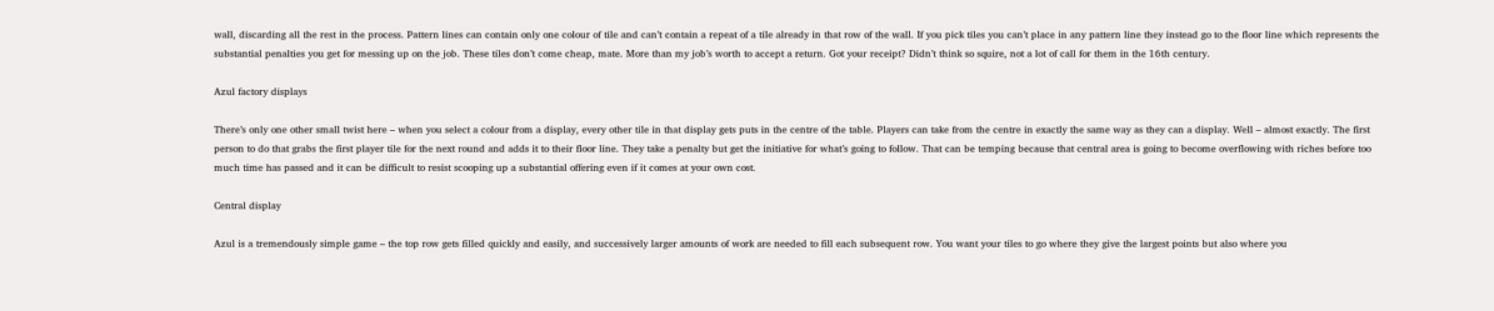wall, discarding all the rest in the process. Pattern lines can contain only one colour of tile and can’t contain a repeat of a tile already in that row of the wall. If you pick tiles you can’t place in any pattern line they instead go to the floor line which represents the substantial penalties you get for messing up on the job. These tiles don’t come cheap, mate. More than my job’s worth to accept a return. Got your receipt? Didn’t think so squire, not a lot of call for them in the 16th century.

Azul factory displays

There’s only one other small twist here – when you select a colour from a display, every other tile in that display gets puts in the centre of the table. Players can take from the centre in exactly the same way as they can a display. Well – almost exactly. The first person to do that grabs the first player tile for the next round and adds it to their floor line. They take a penalty but get the initiative for what’s going to follow. That can be temping because that central area is going to become overflowing with riches before too much time has passed and it can be difficult to resist scooping up a substantial offering even if it comes at your own cost.

Central display

Azul is a tremendously simple game – the top row gets filled quickly and easily, and successively larger amounts of work are needed to fill each subsequent row. You want your tiles to go where they give the largest points but also where you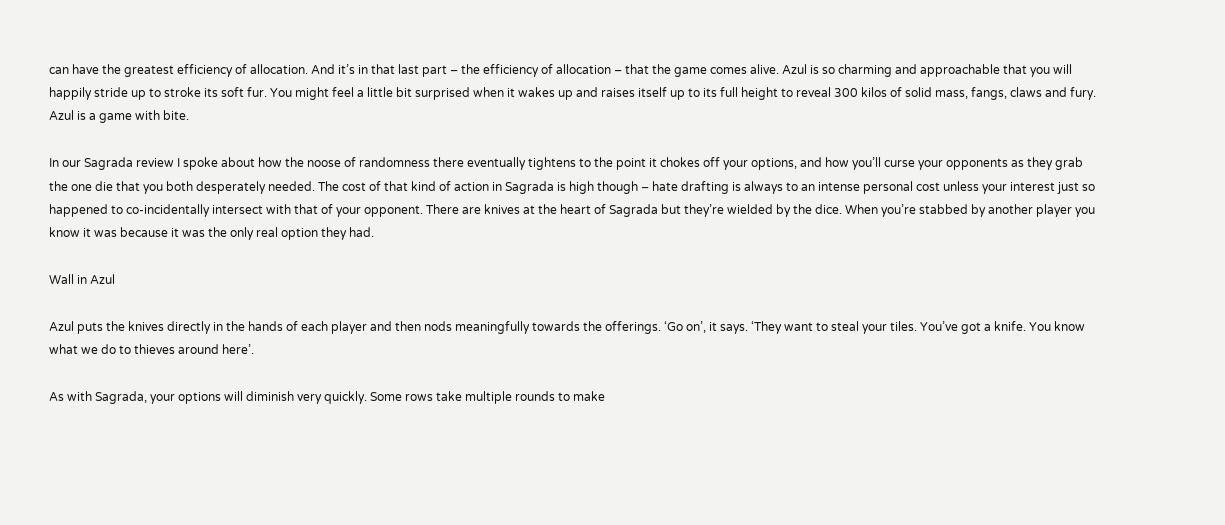can have the greatest efficiency of allocation. And it’s in that last part – the efficiency of allocation – that the game comes alive. Azul is so charming and approachable that you will happily stride up to stroke its soft fur. You might feel a little bit surprised when it wakes up and raises itself up to its full height to reveal 300 kilos of solid mass, fangs, claws and fury. Azul is a game with bite.

In our Sagrada review I spoke about how the noose of randomness there eventually tightens to the point it chokes off your options, and how you’ll curse your opponents as they grab the one die that you both desperately needed. The cost of that kind of action in Sagrada is high though – hate drafting is always to an intense personal cost unless your interest just so happened to co-incidentally intersect with that of your opponent. There are knives at the heart of Sagrada but they’re wielded by the dice. When you’re stabbed by another player you know it was because it was the only real option they had.

Wall in Azul

Azul puts the knives directly in the hands of each player and then nods meaningfully towards the offerings. ‘Go on’, it says. ‘They want to steal your tiles. You’ve got a knife. You know what we do to thieves around here’.

As with Sagrada, your options will diminish very quickly. Some rows take multiple rounds to make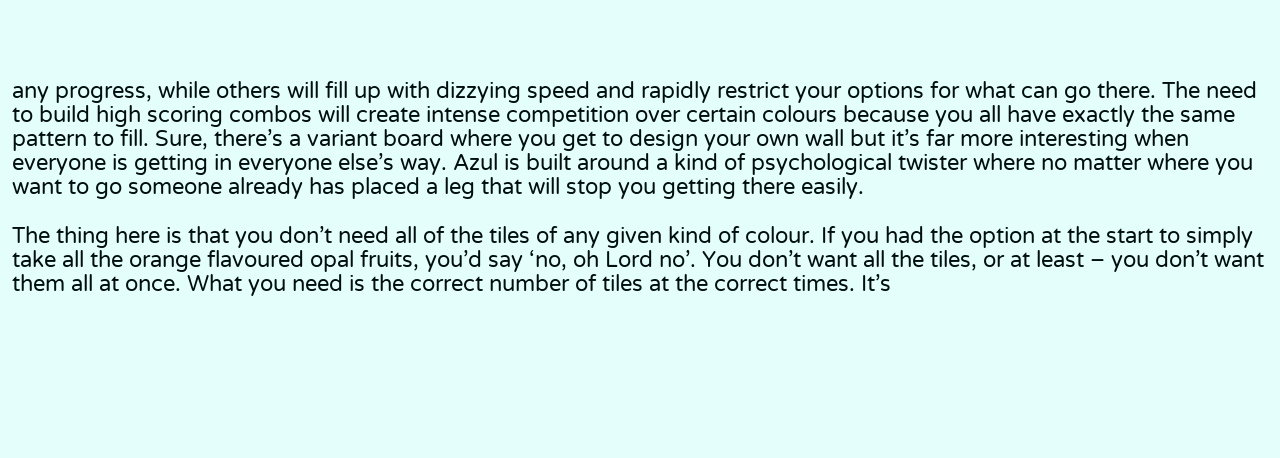any progress, while others will fill up with dizzying speed and rapidly restrict your options for what can go there. The need to build high scoring combos will create intense competition over certain colours because you all have exactly the same pattern to fill. Sure, there’s a variant board where you get to design your own wall but it’s far more interesting when everyone is getting in everyone else’s way. Azul is built around a kind of psychological twister where no matter where you want to go someone already has placed a leg that will stop you getting there easily.

The thing here is that you don’t need all of the tiles of any given kind of colour. If you had the option at the start to simply take all the orange flavoured opal fruits, you’d say ‘no, oh Lord no’. You don’t want all the tiles, or at least – you don’t want them all at once. What you need is the correct number of tiles at the correct times. It’s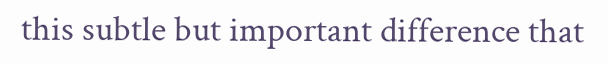this subtle but important difference that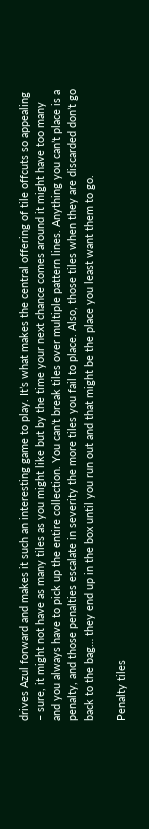drives Azul forward and makes it such an interesting game to play. It’s what makes the central offering of tile offcuts so appealing – sure, it might not have as many tiles as you might like but by the time your next chance comes around it might have too many and you always have to pick up the entire collection. You can’t break tiles over multiple pattern lines. Anything you can’t place is a penalty, and those penalties escalate in severity the more tiles you fail to place. Also, those tiles when they are discarded don’t go back to the bag… they end up in the box until you run out and that might be the place you least want them to go.

Penalty tiles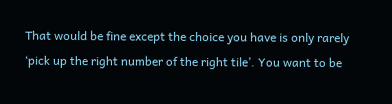That would be fine except the choice you have is only rarely ‘pick up the right number of the right tile’. You want to be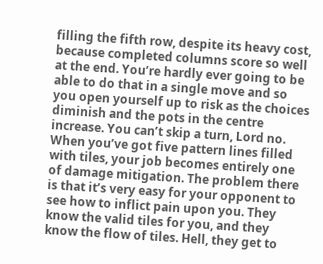filling the fifth row, despite its heavy cost, because completed columns score so well at the end. You’re hardly ever going to be able to do that in a single move and so you open yourself up to risk as the choices diminish and the pots in the centre increase. You can’t skip a turn, Lord no. When you’ve got five pattern lines filled with tiles, your job becomes entirely one of damage mitigation. The problem there is that it’s very easy for your opponent to see how to inflict pain upon you. They know the valid tiles for you, and they know the flow of tiles. Hell, they get to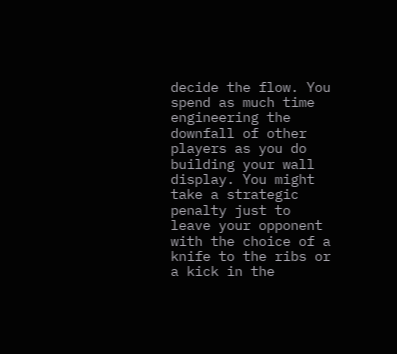decide the flow. You spend as much time engineering the downfall of other players as you do building your wall display. You might take a strategic penalty just to leave your opponent with the choice of a knife to the ribs or a kick in the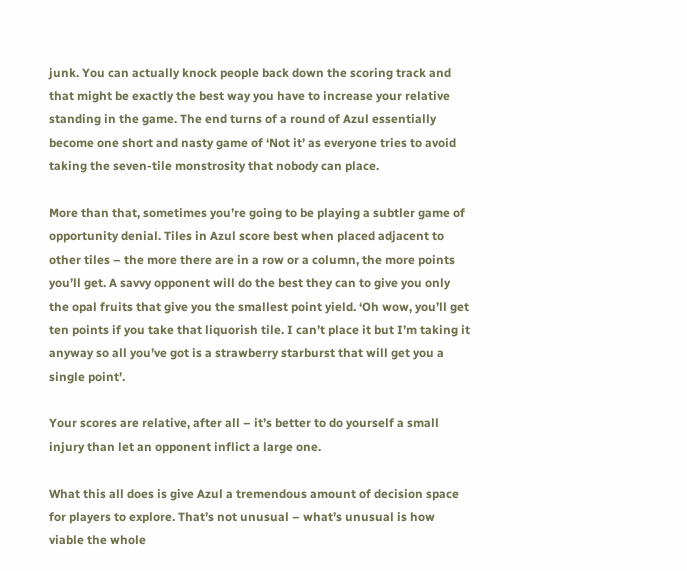junk. You can actually knock people back down the scoring track and that might be exactly the best way you have to increase your relative standing in the game. The end turns of a round of Azul essentially become one short and nasty game of ‘Not it’ as everyone tries to avoid taking the seven-tile monstrosity that nobody can place.

More than that, sometimes you’re going to be playing a subtler game of opportunity denial. Tiles in Azul score best when placed adjacent to other tiles – the more there are in a row or a column, the more points you’ll get. A savvy opponent will do the best they can to give you only the opal fruits that give you the smallest point yield. ‘Oh wow, you’ll get ten points if you take that liquorish tile. I can’t place it but I’m taking it anyway so all you’ve got is a strawberry starburst that will get you a single point’.

Your scores are relative, after all – it’s better to do yourself a small injury than let an opponent inflict a large one.

What this all does is give Azul a tremendous amount of decision space for players to explore. That’s not unusual – what’s unusual is how viable the whole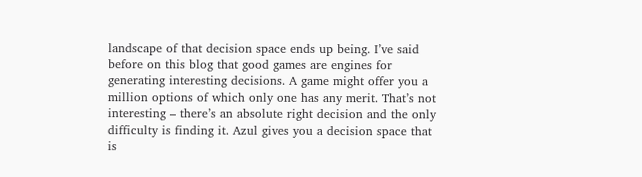landscape of that decision space ends up being. I’ve said before on this blog that good games are engines for generating interesting decisions. A game might offer you a million options of which only one has any merit. That’s not interesting – there’s an absolute right decision and the only difficulty is finding it. Azul gives you a decision space that is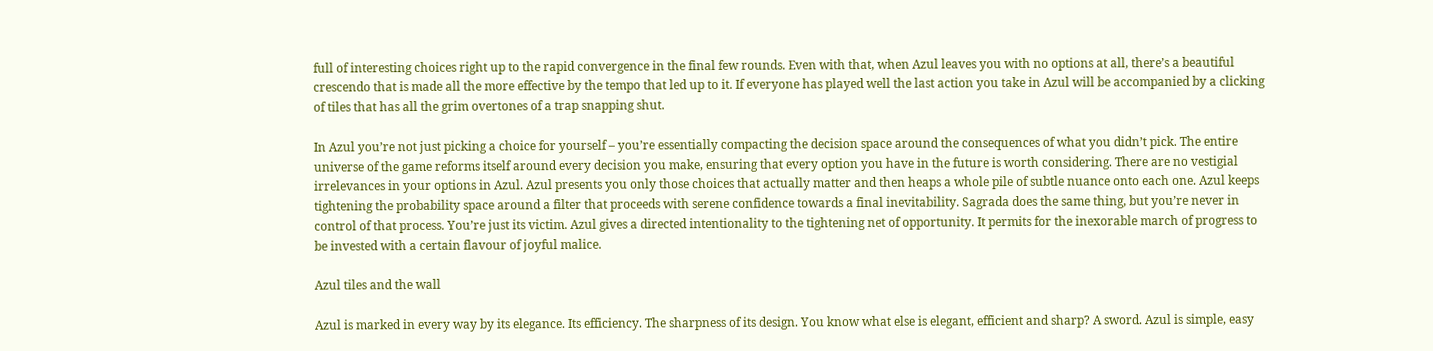full of interesting choices right up to the rapid convergence in the final few rounds. Even with that, when Azul leaves you with no options at all, there’s a beautiful crescendo that is made all the more effective by the tempo that led up to it. If everyone has played well the last action you take in Azul will be accompanied by a clicking of tiles that has all the grim overtones of a trap snapping shut.

In Azul you’re not just picking a choice for yourself – you’re essentially compacting the decision space around the consequences of what you didn’t pick. The entire universe of the game reforms itself around every decision you make, ensuring that every option you have in the future is worth considering. There are no vestigial irrelevances in your options in Azul. Azul presents you only those choices that actually matter and then heaps a whole pile of subtle nuance onto each one. Azul keeps tightening the probability space around a filter that proceeds with serene confidence towards a final inevitability. Sagrada does the same thing, but you’re never in control of that process. You’re just its victim. Azul gives a directed intentionality to the tightening net of opportunity. It permits for the inexorable march of progress to be invested with a certain flavour of joyful malice.

Azul tiles and the wall

Azul is marked in every way by its elegance. Its efficiency. The sharpness of its design. You know what else is elegant, efficient and sharp? A sword. Azul is simple, easy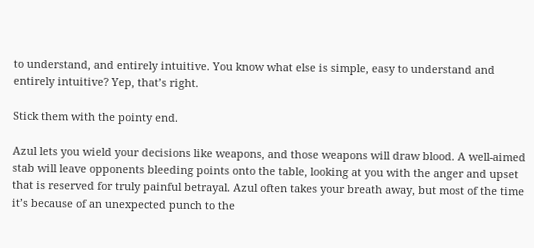to understand, and entirely intuitive. You know what else is simple, easy to understand and entirely intuitive? Yep, that’s right.

Stick them with the pointy end.

Azul lets you wield your decisions like weapons, and those weapons will draw blood. A well-aimed stab will leave opponents bleeding points onto the table, looking at you with the anger and upset that is reserved for truly painful betrayal. Azul often takes your breath away, but most of the time it’s because of an unexpected punch to the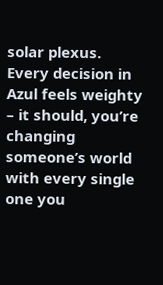solar plexus. Every decision in Azul feels weighty – it should, you’re changing someone’s world with every single one you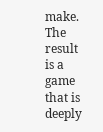make. The result is a game that is deeply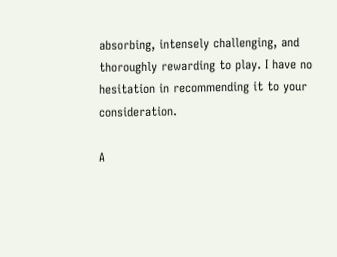absorbing, intensely challenging, and thoroughly rewarding to play. I have no hesitation in recommending it to your consideration.

A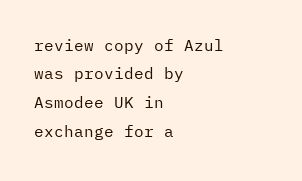review copy of Azul was provided by Asmodee UK in exchange for a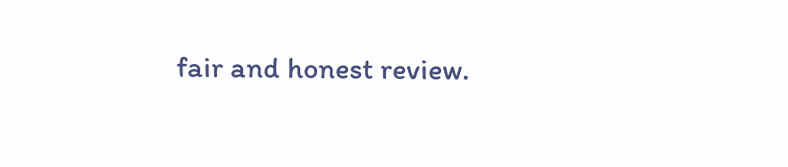fair and honest review.